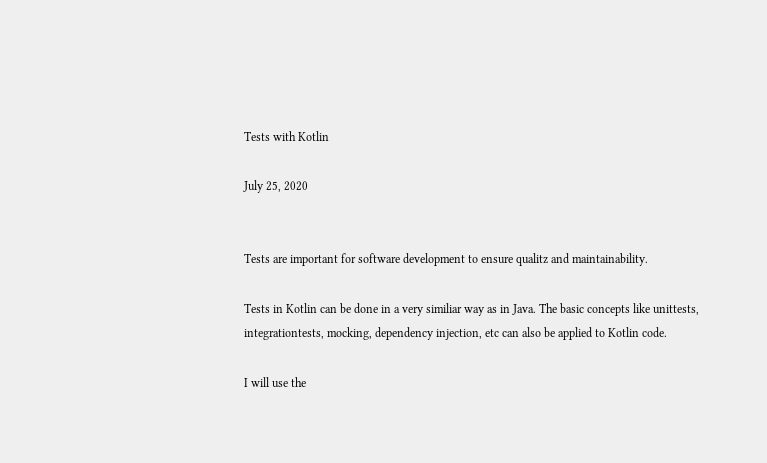Tests with Kotlin

July 25, 2020


Tests are important for software development to ensure qualitz and maintainability.

Tests in Kotlin can be done in a very similiar way as in Java. The basic concepts like unittests, integrationtests, mocking, dependency injection, etc can also be applied to Kotlin code.

I will use the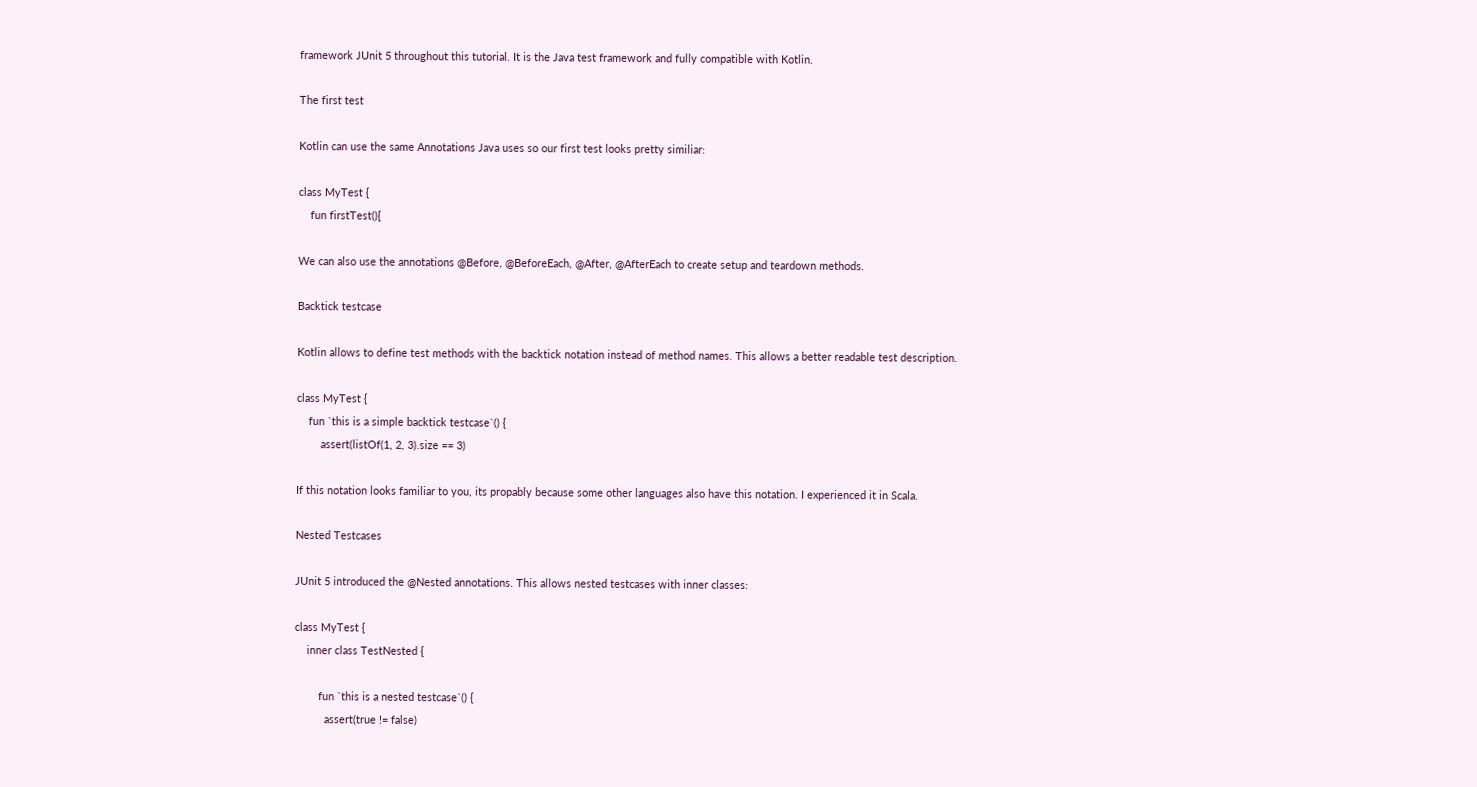framework JUnit 5 throughout this tutorial. It is the Java test framework and fully compatible with Kotlin.

The first test

Kotlin can use the same Annotations Java uses so our first test looks pretty similiar:

class MyTest {
    fun firstTest(){

We can also use the annotations @Before, @BeforeEach, @After, @AfterEach to create setup and teardown methods.

Backtick testcase

Kotlin allows to define test methods with the backtick notation instead of method names. This allows a better readable test description.

class MyTest {
    fun `this is a simple backtick testcase`() {
        assert(listOf(1, 2, 3).size == 3)

If this notation looks familiar to you, its propably because some other languages also have this notation. I experienced it in Scala.

Nested Testcases

JUnit 5 introduced the @Nested annotations. This allows nested testcases with inner classes:

class MyTest {
    inner class TestNested {

        fun `this is a nested testcase`() {
          assert(true != false)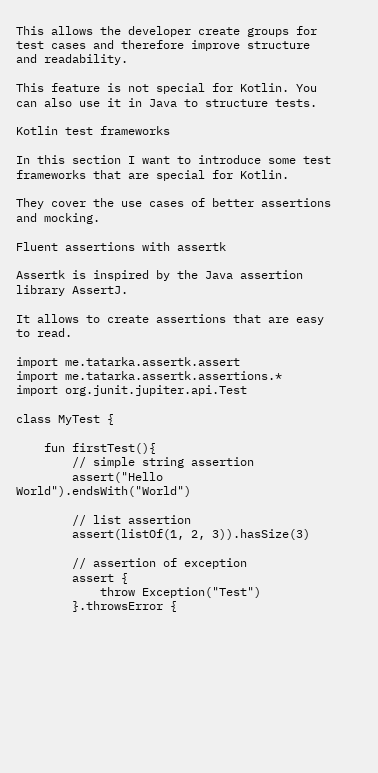This allows the developer create groups for test cases and therefore improve structure and readability.

This feature is not special for Kotlin. You can also use it in Java to structure tests.

Kotlin test frameworks

In this section I want to introduce some test frameworks that are special for Kotlin.

They cover the use cases of better assertions and mocking.

Fluent assertions with assertk

Assertk is inspired by the Java assertion library AssertJ.

It allows to create assertions that are easy to read.

import me.tatarka.assertk.assert
import me.tatarka.assertk.assertions.*
import org.junit.jupiter.api.Test

class MyTest {

    fun firstTest(){
        // simple string assertion
        assert("Hello World").endsWith("World")

        // list assertion
        assert(listOf(1, 2, 3)).hasSize(3)

        // assertion of exception
        assert {
            throw Exception("Test")
        }.throwsError {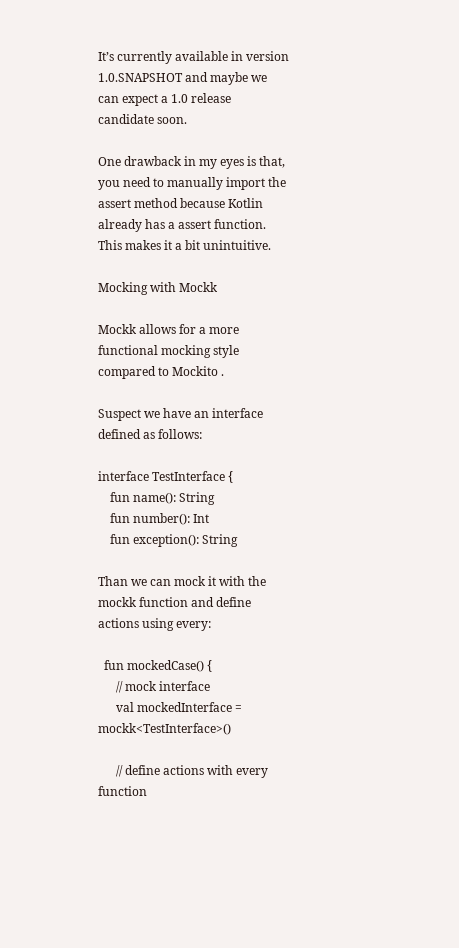It’s currently available in version 1.0.SNAPSHOT and maybe we can expect a 1.0 release candidate soon.

One drawback in my eyes is that, you need to manually import the assert method because Kotlin already has a assert function. This makes it a bit unintuitive.

Mocking with Mockk

Mockk allows for a more functional mocking style compared to Mockito .

Suspect we have an interface defined as follows:

interface TestInterface {
    fun name(): String
    fun number(): Int
    fun exception(): String

Than we can mock it with the mockk function and define actions using every:

  fun mockedCase() {
      // mock interface
      val mockedInterface = mockk<TestInterface>()

      // define actions with every function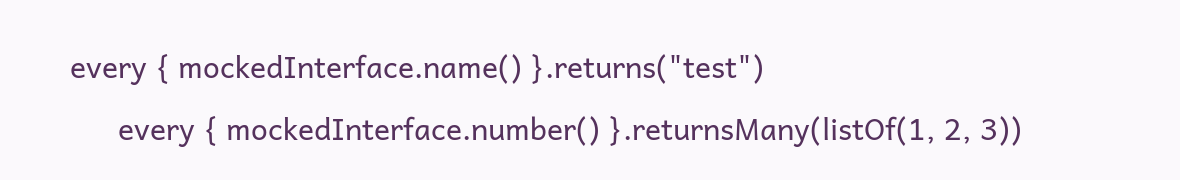every { mockedInterface.name() }.returns("test")
      every { mockedInterface.number() }.returnsMany(listOf(1, 2, 3))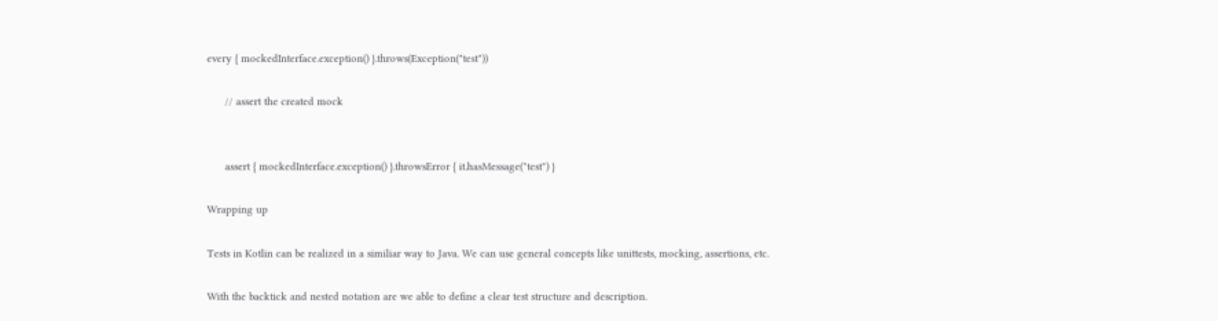every { mockedInterface.exception() }.throws(Exception("test"))

      // assert the created mock


      assert { mockedInterface.exception() }.throwsError { it.hasMessage("test") }

Wrapping up

Tests in Kotlin can be realized in a similiar way to Java. We can use general concepts like unittests, mocking, assertions, etc.

With the backtick and nested notation are we able to define a clear test structure and description.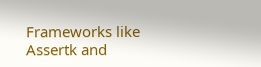Frameworks like Assertk and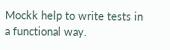Mockk help to write tests in a functional way.